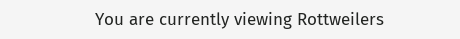You are currently viewing Rottweilers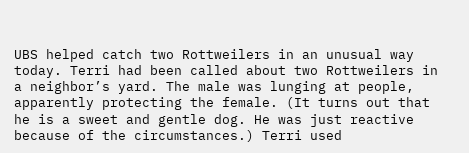UBS helped catch two Rottweilers in an unusual way today. Terri had been called about two Rottweilers in a neighbor’s yard. The male was lunging at people, apparently protecting the female. (It turns out that he is a sweet and gentle dog. He was just reactive because of the circumstances.) Terri used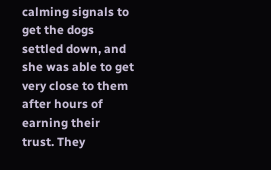calming signals to get the dogs settled down, and she was able to get very close to them after hours of earning their trust. They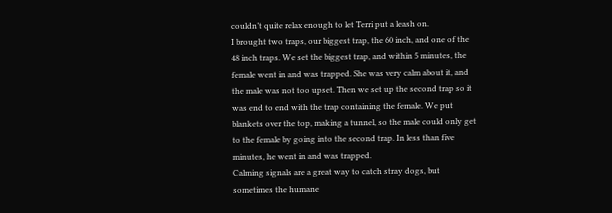couldn’t quite relax enough to let Terri put a leash on.
I brought two traps, our biggest trap, the 60 inch, and one of the 48 inch traps. We set the biggest trap, and within 5 minutes, the female went in and was trapped. She was very calm about it, and the male was not too upset. Then we set up the second trap so it was end to end with the trap containing the female. We put blankets over the top, making a tunnel, so the male could only get to the female by going into the second trap. In less than five minutes, he went in and was trapped.
Calming signals are a great way to catch stray dogs, but sometimes the humane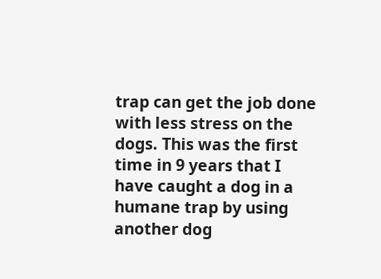trap can get the job done with less stress on the dogs. This was the first time in 9 years that I have caught a dog in a humane trap by using another dog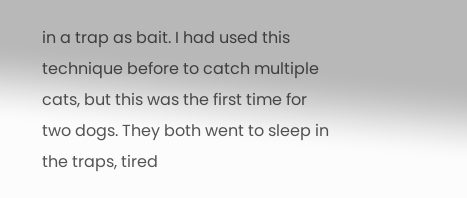in a trap as bait. I had used this technique before to catch multiple cats, but this was the first time for two dogs. They both went to sleep in the traps, tired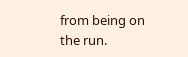from being on the run.